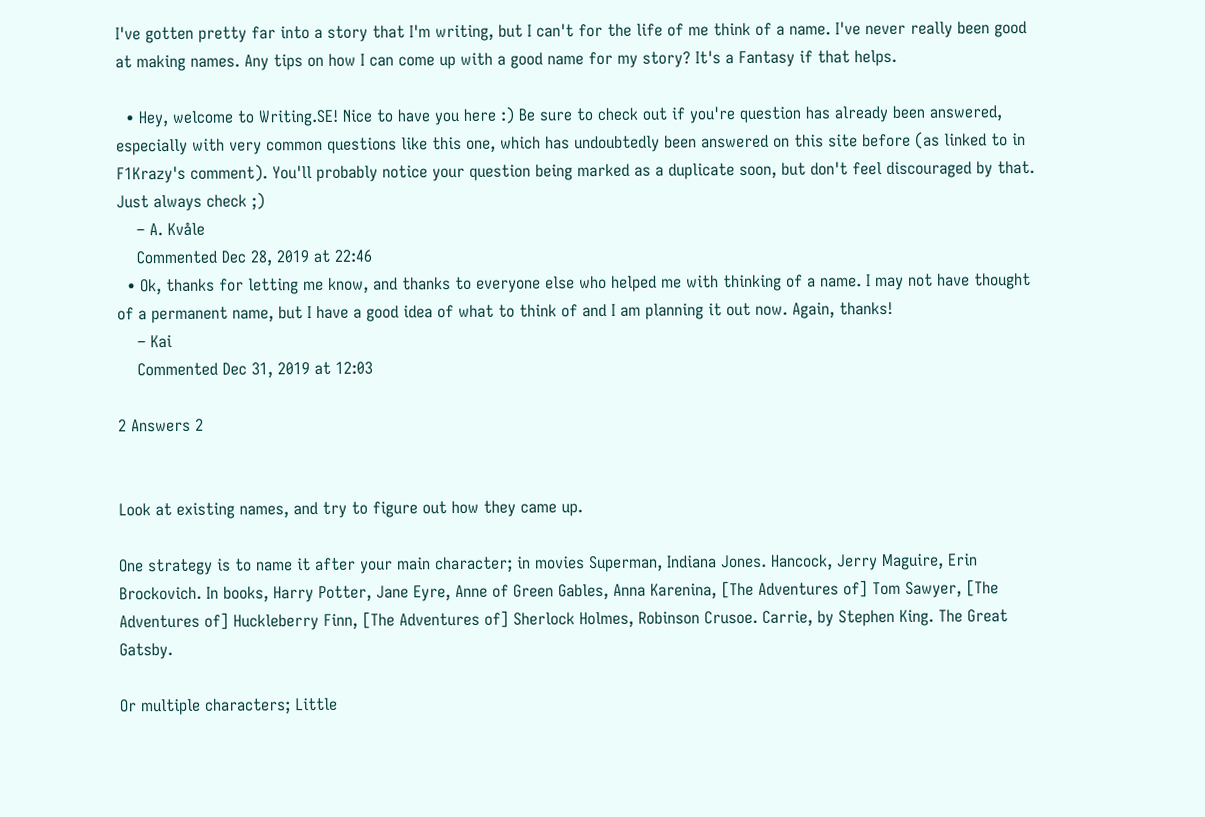I've gotten pretty far into a story that I'm writing, but I can't for the life of me think of a name. I've never really been good at making names. Any tips on how I can come up with a good name for my story? It's a Fantasy if that helps.

  • Hey, welcome to Writing.SE! Nice to have you here :) Be sure to check out if you're question has already been answered, especially with very common questions like this one, which has undoubtedly been answered on this site before (as linked to in F1Krazy's comment). You'll probably notice your question being marked as a duplicate soon, but don't feel discouraged by that. Just always check ;)
    – A. Kvåle
    Commented Dec 28, 2019 at 22:46
  • Ok, thanks for letting me know, and thanks to everyone else who helped me with thinking of a name. I may not have thought of a permanent name, but I have a good idea of what to think of and I am planning it out now. Again, thanks!
    – Kai
    Commented Dec 31, 2019 at 12:03

2 Answers 2


Look at existing names, and try to figure out how they came up.

One strategy is to name it after your main character; in movies Superman, Indiana Jones. Hancock, Jerry Maguire, Erin Brockovich. In books, Harry Potter, Jane Eyre, Anne of Green Gables, Anna Karenina, [The Adventures of] Tom Sawyer, [The Adventures of] Huckleberry Finn, [The Adventures of] Sherlock Holmes, Robinson Crusoe. Carrie, by Stephen King. The Great Gatsby.

Or multiple characters; Little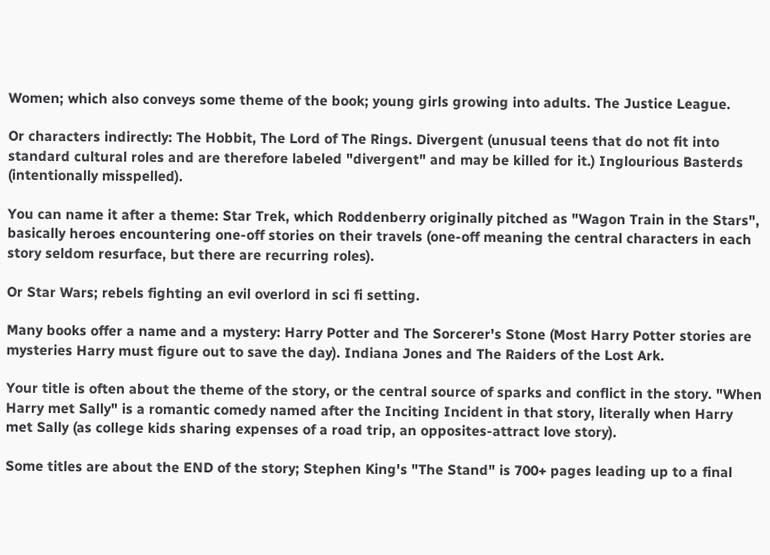Women; which also conveys some theme of the book; young girls growing into adults. The Justice League.

Or characters indirectly: The Hobbit, The Lord of The Rings. Divergent (unusual teens that do not fit into standard cultural roles and are therefore labeled "divergent" and may be killed for it.) Inglourious Basterds (intentionally misspelled).

You can name it after a theme: Star Trek, which Roddenberry originally pitched as "Wagon Train in the Stars", basically heroes encountering one-off stories on their travels (one-off meaning the central characters in each story seldom resurface, but there are recurring roles).

Or Star Wars; rebels fighting an evil overlord in sci fi setting.

Many books offer a name and a mystery: Harry Potter and The Sorcerer's Stone (Most Harry Potter stories are mysteries Harry must figure out to save the day). Indiana Jones and The Raiders of the Lost Ark.

Your title is often about the theme of the story, or the central source of sparks and conflict in the story. "When Harry met Sally" is a romantic comedy named after the Inciting Incident in that story, literally when Harry met Sally (as college kids sharing expenses of a road trip, an opposites-attract love story).

Some titles are about the END of the story; Stephen King's "The Stand" is 700+ pages leading up to a final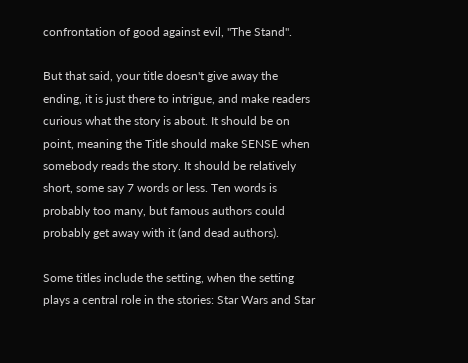confrontation of good against evil, "The Stand".

But that said, your title doesn't give away the ending, it is just there to intrigue, and make readers curious what the story is about. It should be on point, meaning the Title should make SENSE when somebody reads the story. It should be relatively short, some say 7 words or less. Ten words is probably too many, but famous authors could probably get away with it (and dead authors).

Some titles include the setting, when the setting plays a central role in the stories: Star Wars and Star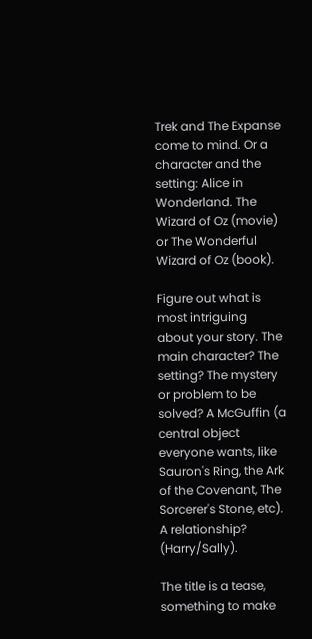Trek and The Expanse come to mind. Or a character and the setting: Alice in Wonderland. The Wizard of Oz (movie) or The Wonderful Wizard of Oz (book).

Figure out what is most intriguing about your story. The main character? The setting? The mystery or problem to be solved? A McGuffin (a central object everyone wants, like Sauron's Ring, the Ark of the Covenant, The Sorcerer's Stone, etc). A relationship? (Harry/Sally).

The title is a tease, something to make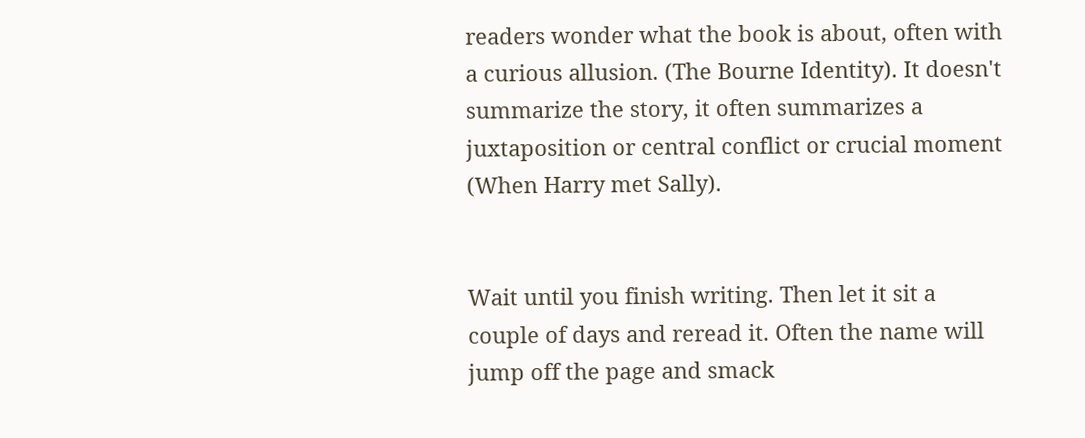readers wonder what the book is about, often with a curious allusion. (The Bourne Identity). It doesn't summarize the story, it often summarizes a juxtaposition or central conflict or crucial moment (When Harry met Sally).


Wait until you finish writing. Then let it sit a couple of days and reread it. Often the name will jump off the page and smack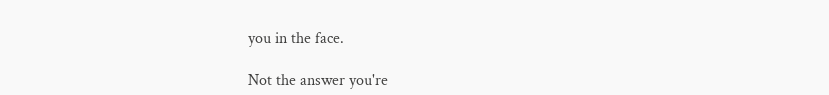you in the face.

Not the answer you're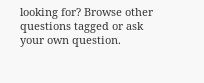looking for? Browse other questions tagged or ask your own question.